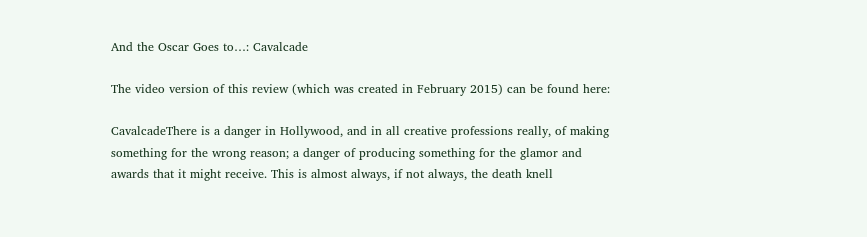And the Oscar Goes to…: Cavalcade

The video version of this review (which was created in February 2015) can be found here:

CavalcadeThere is a danger in Hollywood, and in all creative professions really, of making something for the wrong reason; a danger of producing something for the glamor and awards that it might receive. This is almost always, if not always, the death knell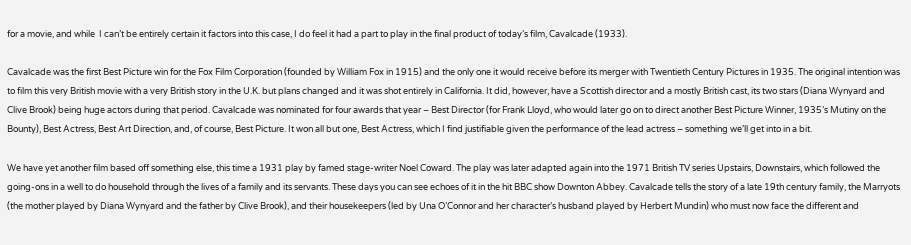for a movie, and while  I can’t be entirely certain it factors into this case, I do feel it had a part to play in the final product of today’s film, Cavalcade (1933).

Cavalcade was the first Best Picture win for the Fox Film Corporation (founded by William Fox in 1915) and the only one it would receive before its merger with Twentieth Century Pictures in 1935. The original intention was to film this very British movie with a very British story in the U.K. but plans changed and it was shot entirely in California. It did, however, have a Scottish director and a mostly British cast, its two stars (Diana Wynyard and Clive Brook) being huge actors during that period. Cavalcade was nominated for four awards that year – Best Director (for Frank Lloyd, who would later go on to direct another Best Picture Winner, 1935’s Mutiny on the Bounty), Best Actress, Best Art Direction, and, of course, Best Picture. It won all but one, Best Actress, which I find justifiable given the performance of the lead actress – something we’ll get into in a bit.

We have yet another film based off something else, this time a 1931 play by famed stage-writer Noel Coward. The play was later adapted again into the 1971 British TV series Upstairs, Downstairs, which followed the going-ons in a well to do household through the lives of a family and its servants. These days you can see echoes of it in the hit BBC show Downton Abbey. Cavalcade tells the story of a late 19th century family, the Marryots (the mother played by Diana Wynyard and the father by Clive Brook), and their housekeepers (led by Una O’Connor and her character’s husband played by Herbert Mundin) who must now face the different and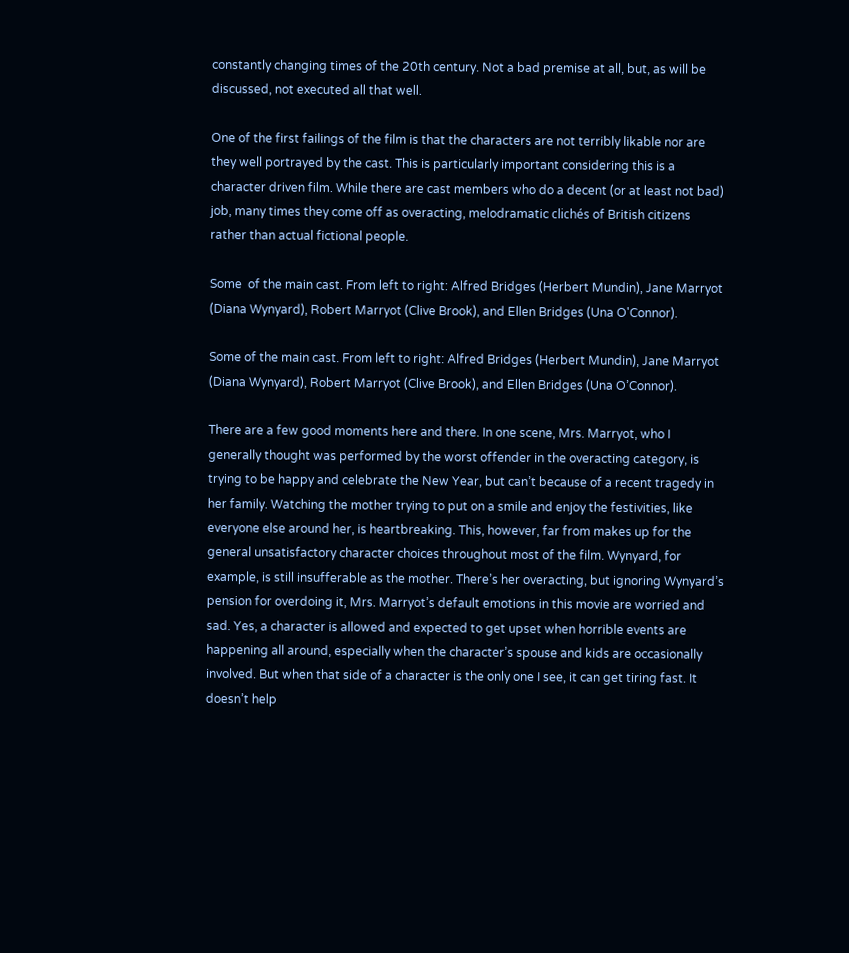constantly changing times of the 20th century. Not a bad premise at all, but, as will be discussed, not executed all that well.

One of the first failings of the film is that the characters are not terribly likable nor are they well portrayed by the cast. This is particularly important considering this is a character driven film. While there are cast members who do a decent (or at least not bad) job, many times they come off as overacting, melodramatic clichés of British citizens rather than actual fictional people.

Some  of the main cast. From left to right: Alfred Bridges (Herbert Mundin), Jane Marryot (Diana Wynyard), Robert Marryot (Clive Brook), and Ellen Bridges (Una O'Connor).

Some of the main cast. From left to right: Alfred Bridges (Herbert Mundin), Jane Marryot (Diana Wynyard), Robert Marryot (Clive Brook), and Ellen Bridges (Una O’Connor).

There are a few good moments here and there. In one scene, Mrs. Marryot, who I generally thought was performed by the worst offender in the overacting category, is trying to be happy and celebrate the New Year, but can’t because of a recent tragedy in her family. Watching the mother trying to put on a smile and enjoy the festivities, like everyone else around her, is heartbreaking. This, however, far from makes up for the general unsatisfactory character choices throughout most of the film. Wynyard, for example, is still insufferable as the mother. There’s her overacting, but ignoring Wynyard’s pension for overdoing it, Mrs. Marryot’s default emotions in this movie are worried and sad. Yes, a character is allowed and expected to get upset when horrible events are happening all around, especially when the character’s spouse and kids are occasionally involved. But when that side of a character is the only one I see, it can get tiring fast. It doesn’t help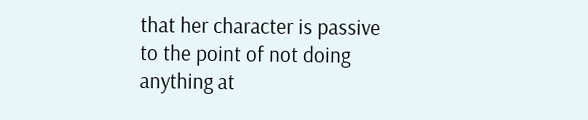that her character is passive to the point of not doing anything at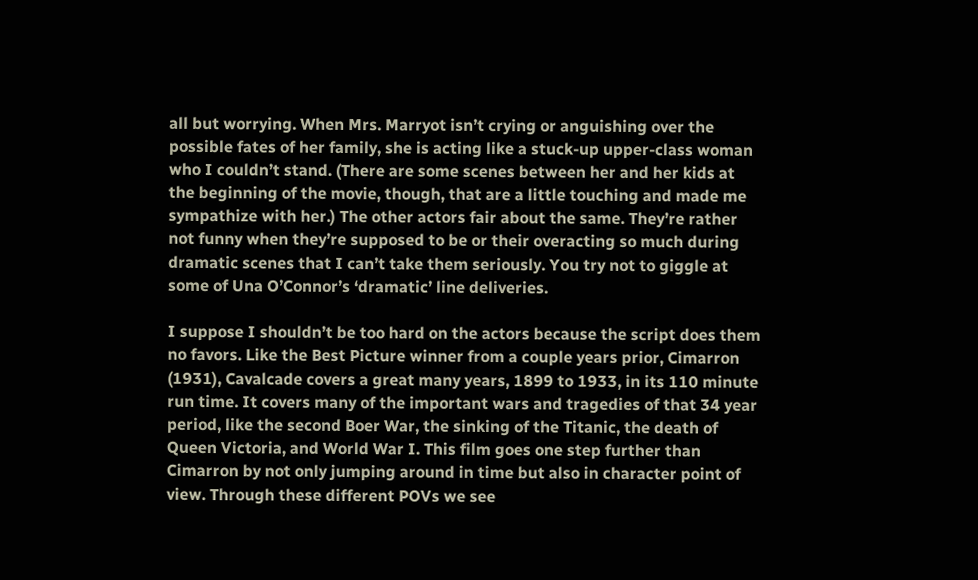all but worrying. When Mrs. Marryot isn’t crying or anguishing over the possible fates of her family, she is acting like a stuck-up upper-class woman who I couldn’t stand. (There are some scenes between her and her kids at the beginning of the movie, though, that are a little touching and made me sympathize with her.) The other actors fair about the same. They’re rather not funny when they’re supposed to be or their overacting so much during dramatic scenes that I can’t take them seriously. You try not to giggle at some of Una O’Connor’s ‘dramatic’ line deliveries.

I suppose I shouldn’t be too hard on the actors because the script does them no favors. Like the Best Picture winner from a couple years prior, Cimarron (1931), Cavalcade covers a great many years, 1899 to 1933, in its 110 minute run time. It covers many of the important wars and tragedies of that 34 year period, like the second Boer War, the sinking of the Titanic, the death of Queen Victoria, and World War I. This film goes one step further than Cimarron by not only jumping around in time but also in character point of view. Through these different POVs we see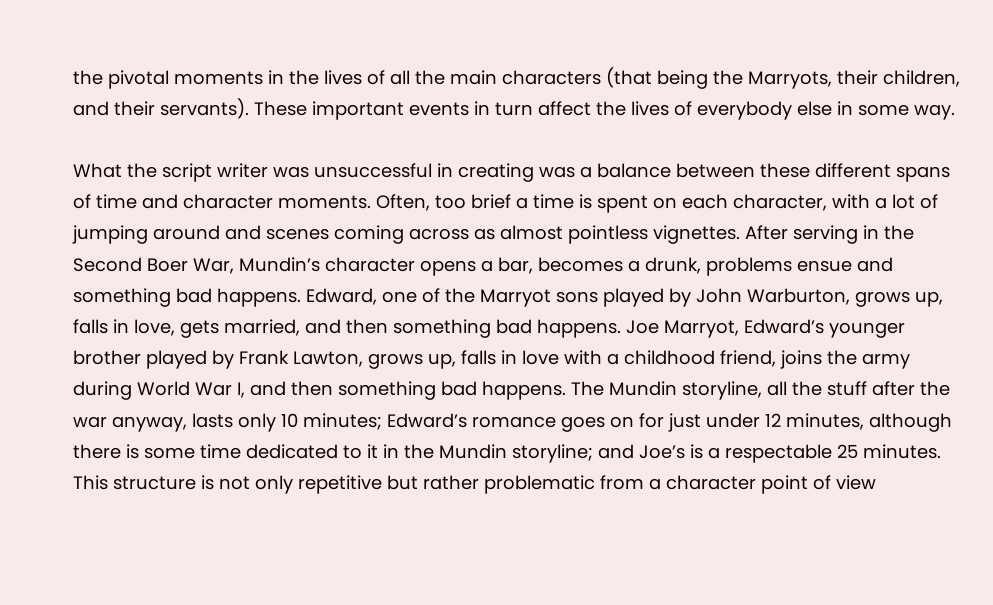the pivotal moments in the lives of all the main characters (that being the Marryots, their children, and their servants). These important events in turn affect the lives of everybody else in some way.

What the script writer was unsuccessful in creating was a balance between these different spans of time and character moments. Often, too brief a time is spent on each character, with a lot of jumping around and scenes coming across as almost pointless vignettes. After serving in the Second Boer War, Mundin’s character opens a bar, becomes a drunk, problems ensue and something bad happens. Edward, one of the Marryot sons played by John Warburton, grows up, falls in love, gets married, and then something bad happens. Joe Marryot, Edward’s younger brother played by Frank Lawton, grows up, falls in love with a childhood friend, joins the army during World War I, and then something bad happens. The Mundin storyline, all the stuff after the war anyway, lasts only 10 minutes; Edward’s romance goes on for just under 12 minutes, although there is some time dedicated to it in the Mundin storyline; and Joe’s is a respectable 25 minutes. This structure is not only repetitive but rather problematic from a character point of view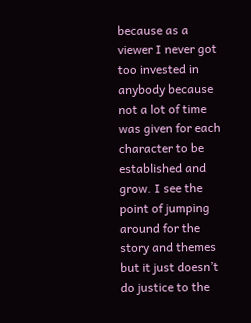because as a viewer I never got too invested in anybody because not a lot of time was given for each character to be established and grow. I see the point of jumping around for the story and themes but it just doesn’t do justice to the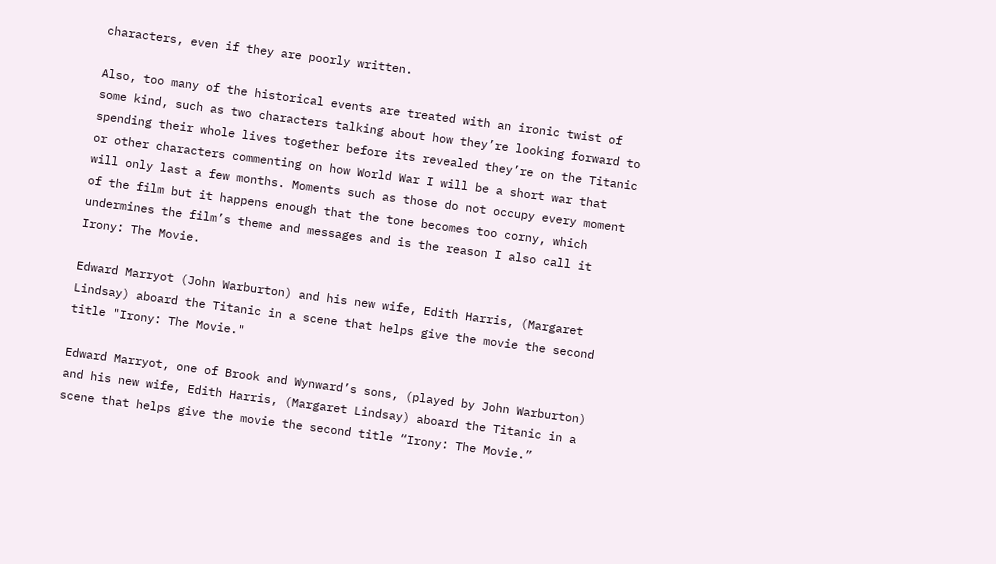characters, even if they are poorly written.

Also, too many of the historical events are treated with an ironic twist of some kind, such as two characters talking about how they’re looking forward to spending their whole lives together before its revealed they’re on the Titanic or other characters commenting on how World War I will be a short war that will only last a few months. Moments such as those do not occupy every moment of the film but it happens enough that the tone becomes too corny, which undermines the film’s theme and messages and is the reason I also call it Irony: The Movie.

Edward Marryot (John Warburton) and his new wife, Edith Harris, (Margaret Lindsay) aboard the Titanic in a scene that helps give the movie the second title "Irony: The Movie."

Edward Marryot, one of Brook and Wynward’s sons, (played by John Warburton) and his new wife, Edith Harris, (Margaret Lindsay) aboard the Titanic in a scene that helps give the movie the second title “Irony: The Movie.”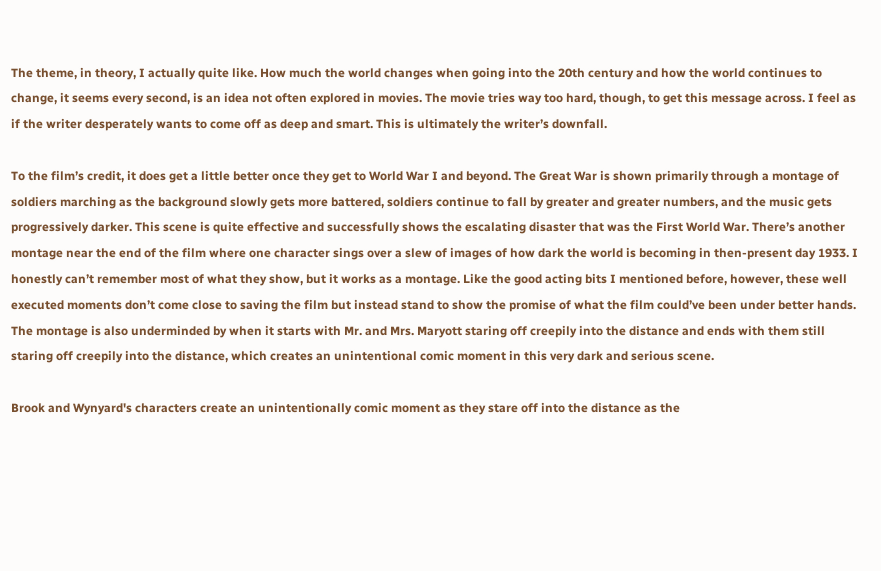The theme, in theory, I actually quite like. How much the world changes when going into the 20th century and how the world continues to change, it seems every second, is an idea not often explored in movies. The movie tries way too hard, though, to get this message across. I feel as if the writer desperately wants to come off as deep and smart. This is ultimately the writer’s downfall.

To the film’s credit, it does get a little better once they get to World War I and beyond. The Great War is shown primarily through a montage of soldiers marching as the background slowly gets more battered, soldiers continue to fall by greater and greater numbers, and the music gets progressively darker. This scene is quite effective and successfully shows the escalating disaster that was the First World War. There’s another montage near the end of the film where one character sings over a slew of images of how dark the world is becoming in then-present day 1933. I honestly can’t remember most of what they show, but it works as a montage. Like the good acting bits I mentioned before, however, these well executed moments don’t come close to saving the film but instead stand to show the promise of what the film could’ve been under better hands. The montage is also underminded by when it starts with Mr. and Mrs. Maryott staring off creepily into the distance and ends with them still staring off creepily into the distance, which creates an unintentional comic moment in this very dark and serious scene.

Brook and Wynyard's characters create an unintentionally comic moment as they stare off into the distance as the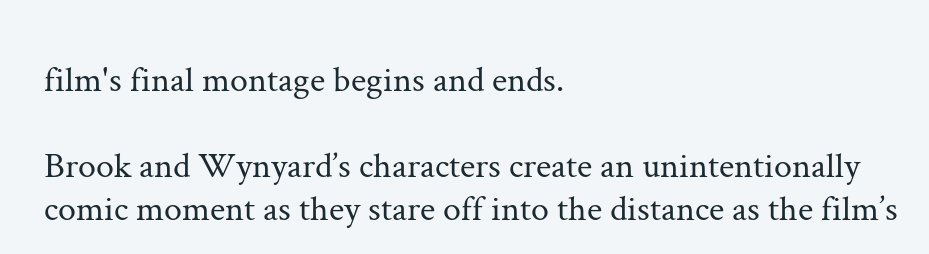film's final montage begins and ends.

Brook and Wynyard’s characters create an unintentionally comic moment as they stare off into the distance as the film’s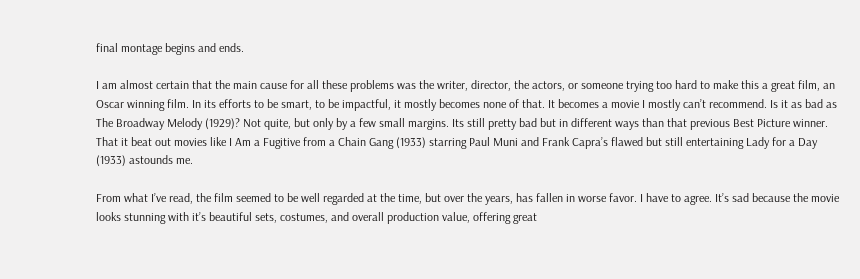final montage begins and ends.

I am almost certain that the main cause for all these problems was the writer, director, the actors, or someone trying too hard to make this a great film, an Oscar winning film. In its efforts to be smart, to be impactful, it mostly becomes none of that. It becomes a movie I mostly can’t recommend. Is it as bad as The Broadway Melody (1929)? Not quite, but only by a few small margins. Its still pretty bad but in different ways than that previous Best Picture winner. That it beat out movies like I Am a Fugitive from a Chain Gang (1933) starring Paul Muni and Frank Capra’s flawed but still entertaining Lady for a Day (1933) astounds me.

From what I’ve read, the film seemed to be well regarded at the time, but over the years, has fallen in worse favor. I have to agree. It’s sad because the movie looks stunning with it’s beautiful sets, costumes, and overall production value, offering great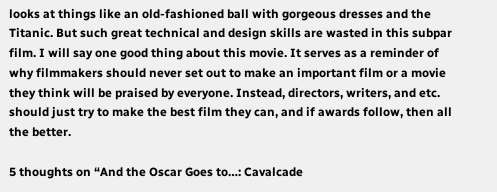looks at things like an old-fashioned ball with gorgeous dresses and the Titanic. But such great technical and design skills are wasted in this subpar film. I will say one good thing about this movie. It serves as a reminder of why filmmakers should never set out to make an important film or a movie they think will be praised by everyone. Instead, directors, writers, and etc. should just try to make the best film they can, and if awards follow, then all the better.

5 thoughts on “And the Oscar Goes to…: Cavalcade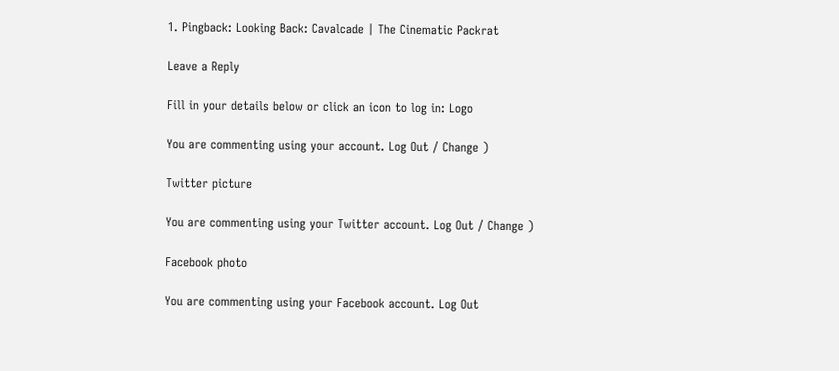1. Pingback: Looking Back: Cavalcade | The Cinematic Packrat

Leave a Reply

Fill in your details below or click an icon to log in: Logo

You are commenting using your account. Log Out / Change )

Twitter picture

You are commenting using your Twitter account. Log Out / Change )

Facebook photo

You are commenting using your Facebook account. Log Out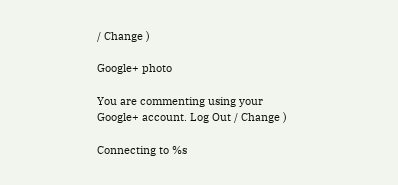/ Change )

Google+ photo

You are commenting using your Google+ account. Log Out / Change )

Connecting to %s